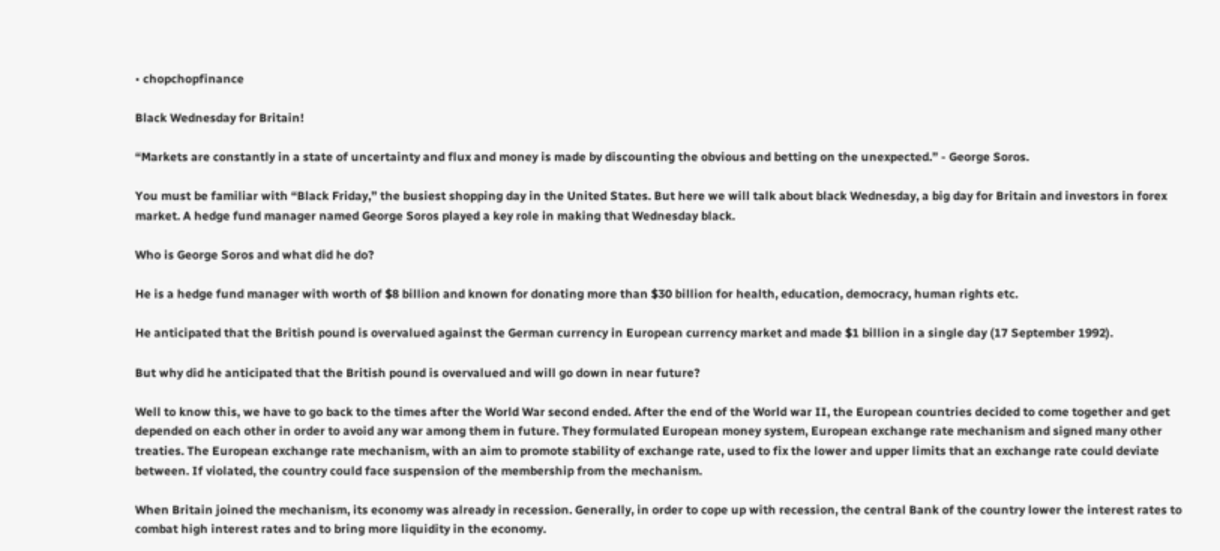• chopchopfinance

Black Wednesday for Britain!

“Markets are constantly in a state of uncertainty and flux and money is made by discounting the obvious and betting on the unexpected.” - George Soros.

You must be familiar with “Black Friday,” the busiest shopping day in the United States. But here we will talk about black Wednesday, a big day for Britain and investors in forex market. A hedge fund manager named George Soros played a key role in making that Wednesday black.

Who is George Soros and what did he do?

He is a hedge fund manager with worth of $8 billion and known for donating more than $30 billion for health, education, democracy, human rights etc.

He anticipated that the British pound is overvalued against the German currency in European currency market and made $1 billion in a single day (17 September 1992).

But why did he anticipated that the British pound is overvalued and will go down in near future?

Well to know this, we have to go back to the times after the World War second ended. After the end of the World war II, the European countries decided to come together and get depended on each other in order to avoid any war among them in future. They formulated European money system, European exchange rate mechanism and signed many other treaties. The European exchange rate mechanism, with an aim to promote stability of exchange rate, used to fix the lower and upper limits that an exchange rate could deviate between. If violated, the country could face suspension of the membership from the mechanism.

When Britain joined the mechanism, its economy was already in recession. Generally, in order to cope up with recession, the central Bank of the country lower the interest rates to combat high interest rates and to bring more liquidity in the economy.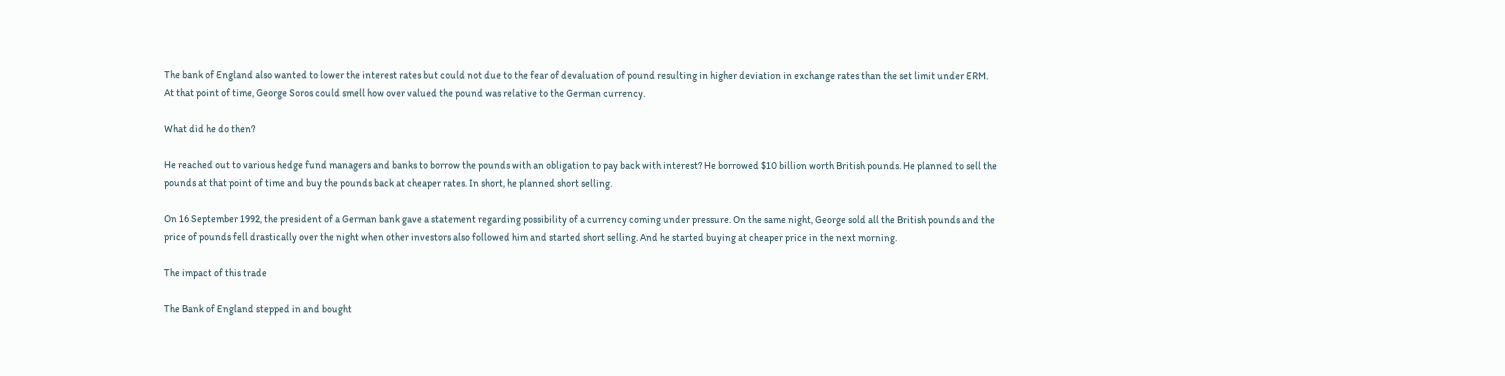The bank of England also wanted to lower the interest rates but could not due to the fear of devaluation of pound resulting in higher deviation in exchange rates than the set limit under ERM. At that point of time, George Soros could smell how over valued the pound was relative to the German currency.

What did he do then?

He reached out to various hedge fund managers and banks to borrow the pounds with an obligation to pay back with interest? He borrowed $10 billion worth British pounds. He planned to sell the pounds at that point of time and buy the pounds back at cheaper rates. In short, he planned short selling.

On 16 September 1992, the president of a German bank gave a statement regarding possibility of a currency coming under pressure. On the same night, George sold all the British pounds and the price of pounds fell drastically over the night when other investors also followed him and started short selling. And he started buying at cheaper price in the next morning.

The impact of this trade

The Bank of England stepped in and bought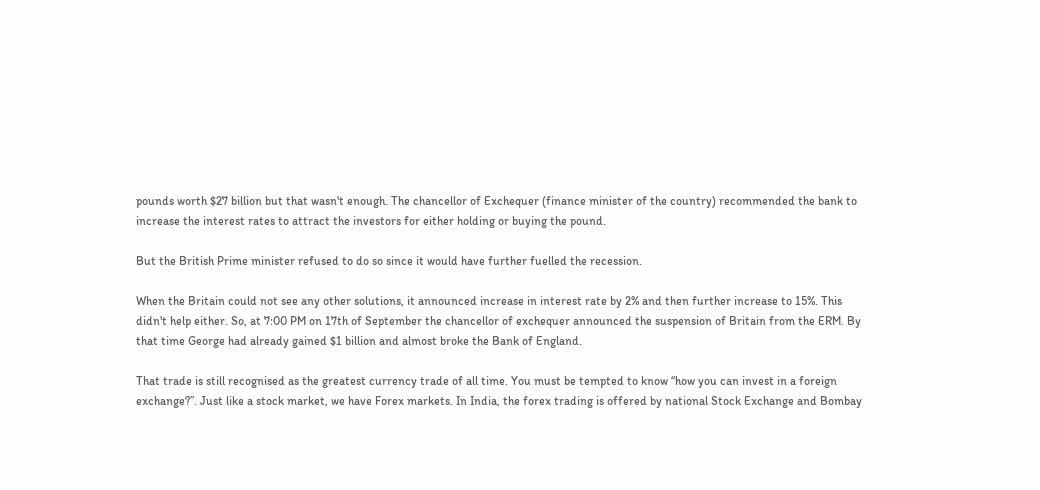pounds worth $27 billion but that wasn't enough. The chancellor of Exchequer (finance minister of the country) recommended the bank to increase the interest rates to attract the investors for either holding or buying the pound.

But the British Prime minister refused to do so since it would have further fuelled the recession.

When the Britain could not see any other solutions, it announced increase in interest rate by 2% and then further increase to 15%. This didn't help either. So, at 7:00 PM on 17th of September the chancellor of exchequer announced the suspension of Britain from the ERM. By that time George had already gained $1 billion and almost broke the Bank of England.

That trade is still recognised as the greatest currency trade of all time. You must be tempted to know “how you can invest in a foreign exchange?”. Just like a stock market, we have Forex markets. In India, the forex trading is offered by national Stock Exchange and Bombay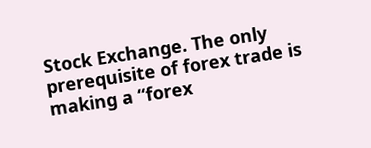Stock Exchange. The only prerequisite of forex trade is making a “forex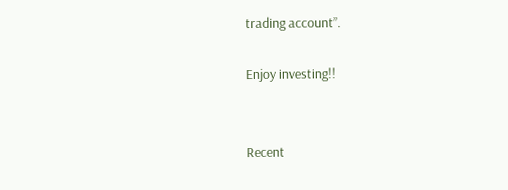trading account”.

Enjoy investing!!


Recent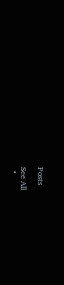Posts

See All
  •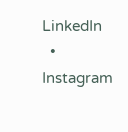LinkedIn
  • Instagram